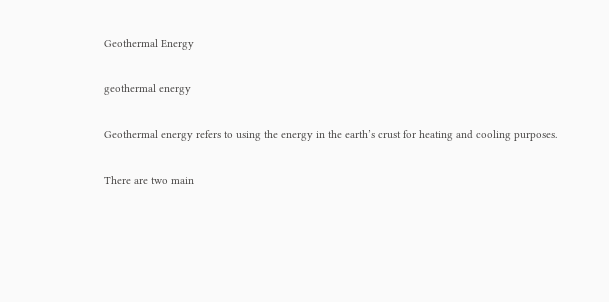Geothermal Energy

geothermal energy

Geothermal energy refers to using the energy in the earth’s crust for heating and cooling purposes.

There are two main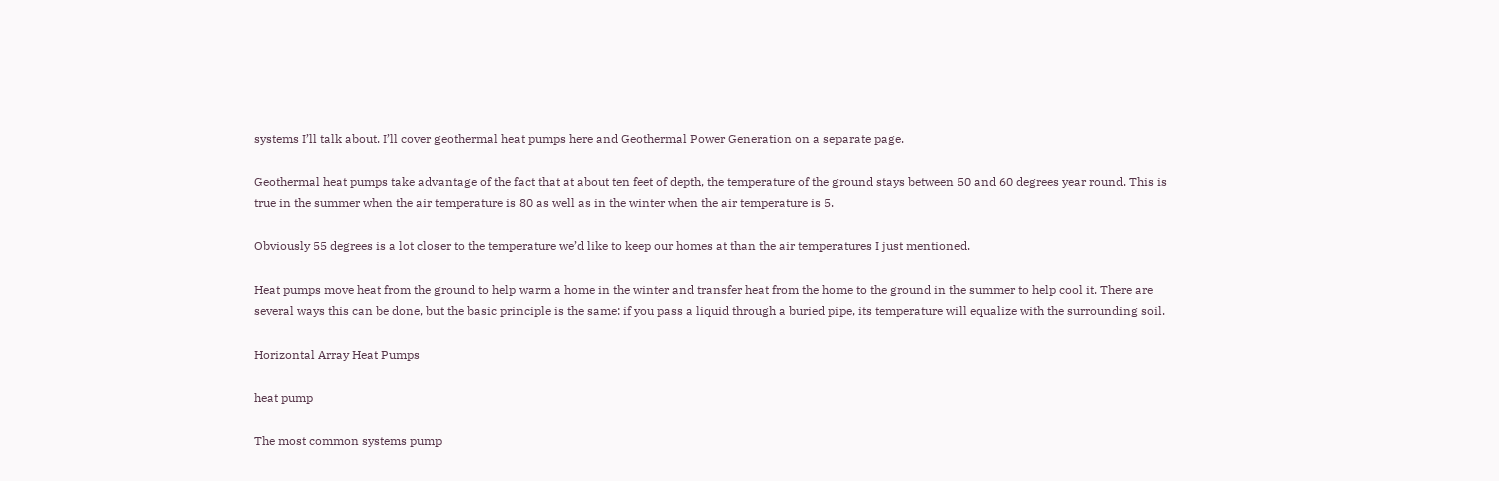systems I’ll talk about. I’ll cover geothermal heat pumps here and Geothermal Power Generation on a separate page.

Geothermal heat pumps take advantage of the fact that at about ten feet of depth, the temperature of the ground stays between 50 and 60 degrees year round. This is true in the summer when the air temperature is 80 as well as in the winter when the air temperature is 5.

Obviously 55 degrees is a lot closer to the temperature we’d like to keep our homes at than the air temperatures I just mentioned.

Heat pumps move heat from the ground to help warm a home in the winter and transfer heat from the home to the ground in the summer to help cool it. There are several ways this can be done, but the basic principle is the same: if you pass a liquid through a buried pipe, its temperature will equalize with the surrounding soil.

Horizontal Array Heat Pumps

heat pump

The most common systems pump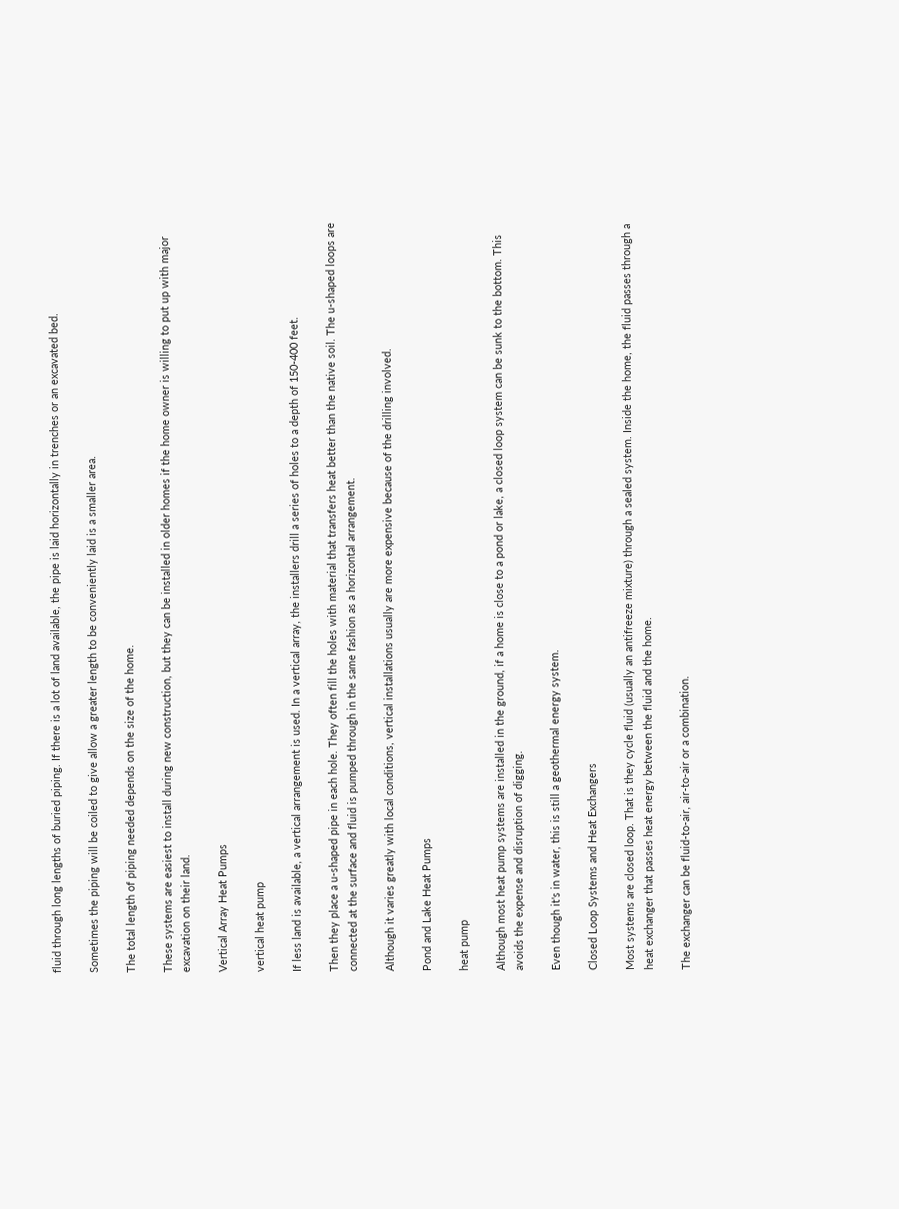fluid through long lengths of buried piping. If there is a lot of land available, the pipe is laid horizontally in trenches or an excavated bed.

Sometimes the piping will be coiled to give allow a greater length to be conveniently laid is a smaller area.

The total length of piping needed depends on the size of the home.

These systems are easiest to install during new construction, but they can be installed in older homes if the home owner is willing to put up with major excavation on their land.

Vertical Array Heat Pumps

vertical heat pump

If less land is available, a vertical arrangement is used. In a vertical array, the installers drill a series of holes to a depth of 150-400 feet.

Then they place a u-shaped pipe in each hole. They often fill the holes with material that transfers heat better than the native soil. The u-shaped loops are connected at the surface and fluid is pumped through in the same fashion as a horizontal arrangement.

Although it varies greatly with local conditions, vertical installations usually are more expensive because of the drilling involved.

Pond and Lake Heat Pumps

heat pump

Although most heat pump systems are installed in the ground, if a home is close to a pond or lake, a closed loop system can be sunk to the bottom. This avoids the expense and disruption of digging.

Even though it's in water, this is still a geothermal energy system.

Closed Loop Systems and Heat Exchangers

Most systems are closed loop. That is they cycle fluid (usually an antifreeze mixture) through a sealed system. Inside the home, the fluid passes through a heat exchanger that passes heat energy between the fluid and the home.

The exchanger can be fluid-to-air, air-to-air or a combination.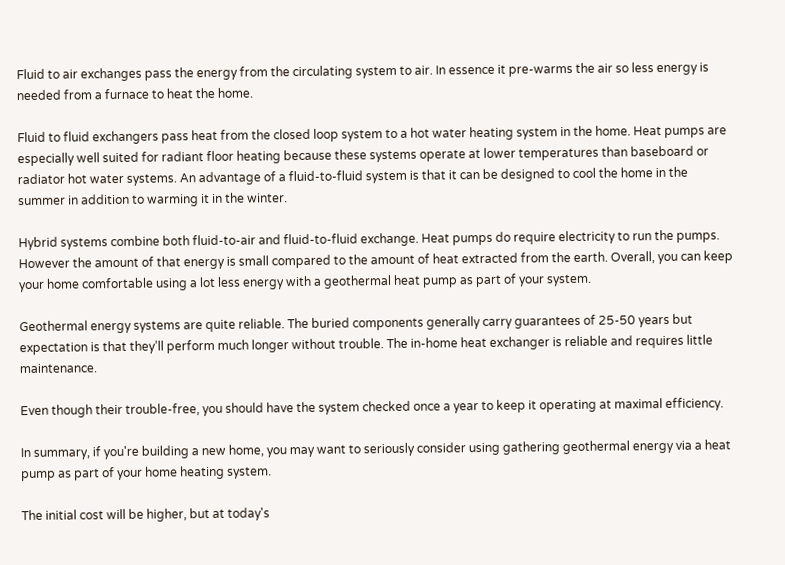Fluid to air exchanges pass the energy from the circulating system to air. In essence it pre-warms the air so less energy is needed from a furnace to heat the home.

Fluid to fluid exchangers pass heat from the closed loop system to a hot water heating system in the home. Heat pumps are especially well suited for radiant floor heating because these systems operate at lower temperatures than baseboard or radiator hot water systems. An advantage of a fluid-to-fluid system is that it can be designed to cool the home in the summer in addition to warming it in the winter.

Hybrid systems combine both fluid-to-air and fluid-to-fluid exchange. Heat pumps do require electricity to run the pumps. However the amount of that energy is small compared to the amount of heat extracted from the earth. Overall, you can keep your home comfortable using a lot less energy with a geothermal heat pump as part of your system.

Geothermal energy systems are quite reliable. The buried components generally carry guarantees of 25-50 years but expectation is that they’ll perform much longer without trouble. The in-home heat exchanger is reliable and requires little maintenance.

Even though their trouble-free, you should have the system checked once a year to keep it operating at maximal efficiency.

In summary, if you're building a new home, you may want to seriously consider using gathering geothermal energy via a heat pump as part of your home heating system.

The initial cost will be higher, but at today's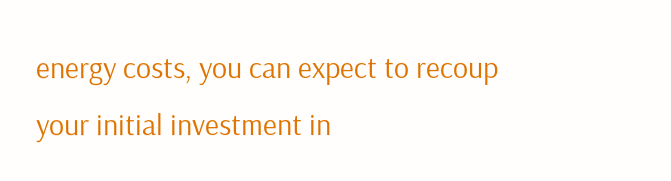energy costs, you can expect to recoup your initial investment in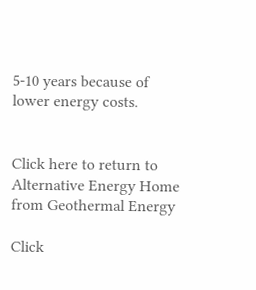5-10 years because of lower energy costs.


Click here to return to Alternative Energy Home from Geothermal Energy

Click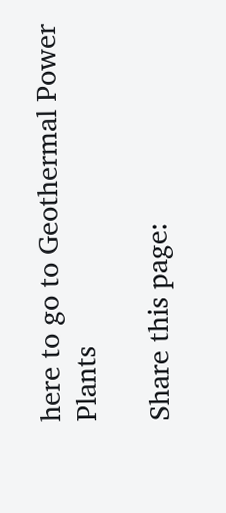here to go to Geothermal Power Plants

Share this page: